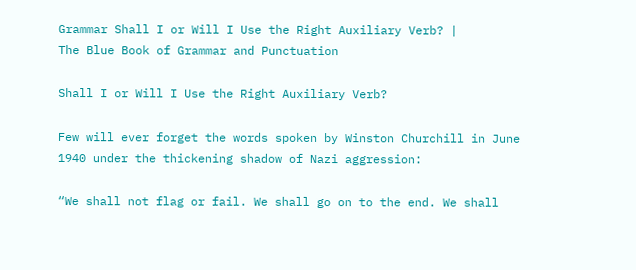Grammar Shall I or Will I Use the Right Auxiliary Verb? |
The Blue Book of Grammar and Punctuation

Shall I or Will I Use the Right Auxiliary Verb?

Few will ever forget the words spoken by Winston Churchill in June 1940 under the thickening shadow of Nazi aggression:

“We shall not flag or fail. We shall go on to the end. We shall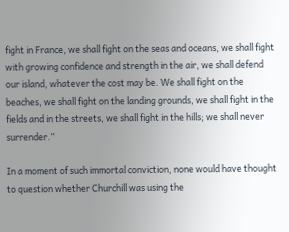fight in France, we shall fight on the seas and oceans, we shall fight with growing confidence and strength in the air, we shall defend our island, whatever the cost may be. We shall fight on the beaches, we shall fight on the landing grounds, we shall fight in the fields and in the streets, we shall fight in the hills; we shall never surrender.”

In a moment of such immortal conviction, none would have thought to question whether Churchill was using the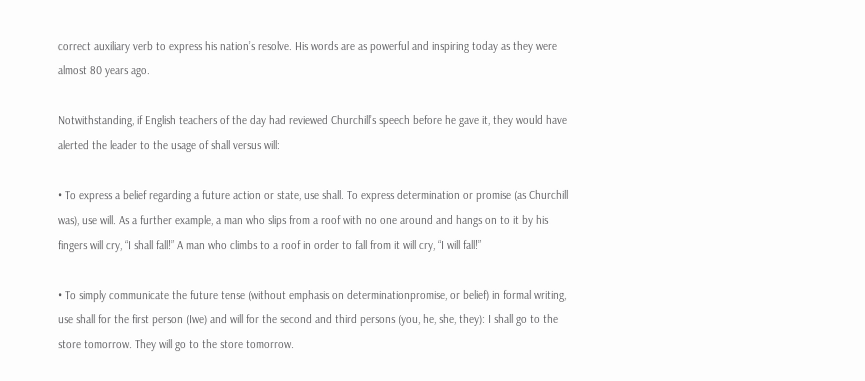correct auxiliary verb to express his nation’s resolve. His words are as powerful and inspiring today as they were almost 80 years ago.

Notwithstanding, if English teachers of the day had reviewed Churchill’s speech before he gave it, they would have alerted the leader to the usage of shall versus will:

• To express a belief regarding a future action or state, use shall. To express determination or promise (as Churchill was), use will. As a further example, a man who slips from a roof with no one around and hangs on to it by his fingers will cry, “I shall fall!” A man who climbs to a roof in order to fall from it will cry, “I will fall!”

• To simply communicate the future tense (without emphasis on determinationpromise, or belief) in formal writing, use shall for the first person (Iwe) and will for the second and third persons (you, he, she, they): I shall go to the store tomorrow. They will go to the store tomorrow.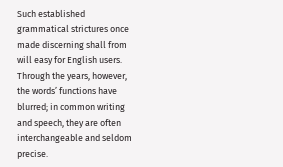Such established grammatical strictures once made discerning shall from will easy for English users. Through the years, however, the words’ functions have blurred; in common writing and speech, they are often interchangeable and seldom precise.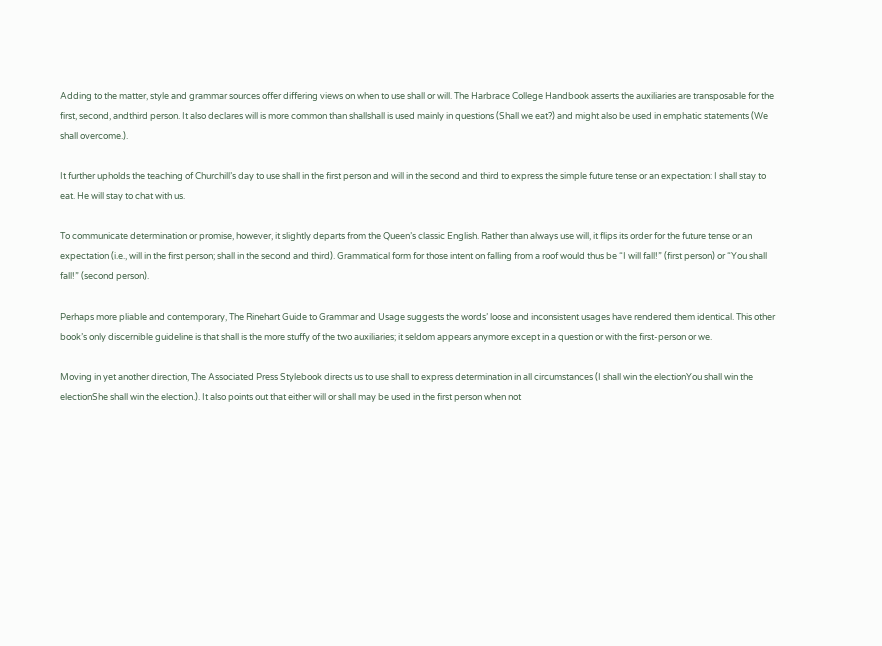Adding to the matter, style and grammar sources offer differing views on when to use shall or will. The Harbrace College Handbook asserts the auxiliaries are transposable for the first, second, andthird person. It also declares will is more common than shallshall is used mainly in questions (Shall we eat?) and might also be used in emphatic statements (We shall overcome.).

It further upholds the teaching of Churchill’s day to use shall in the first person and will in the second and third to express the simple future tense or an expectation: I shall stay to eat. He will stay to chat with us.

To communicate determination or promise, however, it slightly departs from the Queen’s classic English. Rather than always use will, it flips its order for the future tense or an expectation (i.e., will in the first person; shall in the second and third). Grammatical form for those intent on falling from a roof would thus be “I will fall!” (first person) or “You shall fall!” (second person).

Perhaps more pliable and contemporary, The Rinehart Guide to Grammar and Usage suggests the words’ loose and inconsistent usages have rendered them identical. This other book’s only discernible guideline is that shall is the more stuffy of the two auxiliaries; it seldom appears anymore except in a question or with the first-person or we.

Moving in yet another direction, The Associated Press Stylebook directs us to use shall to express determination in all circumstances (I shall win the electionYou shall win the electionShe shall win the election.). It also points out that either will or shall may be used in the first person when not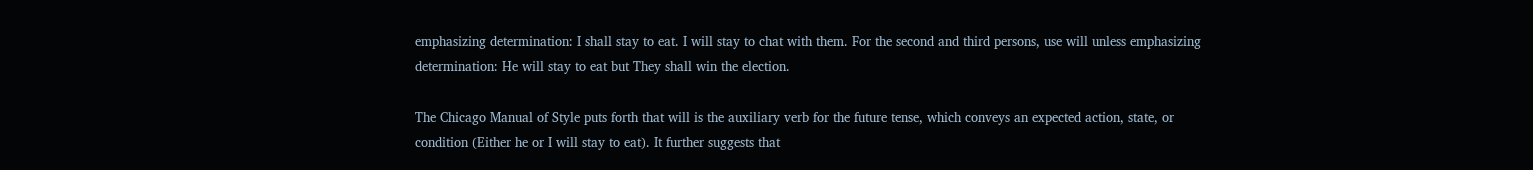emphasizing determination: I shall stay to eat. I will stay to chat with them. For the second and third persons, use will unless emphasizing determination: He will stay to eat but They shall win the election.

The Chicago Manual of Style puts forth that will is the auxiliary verb for the future tense, which conveys an expected action, state, or condition (Either he or I will stay to eat). It further suggests that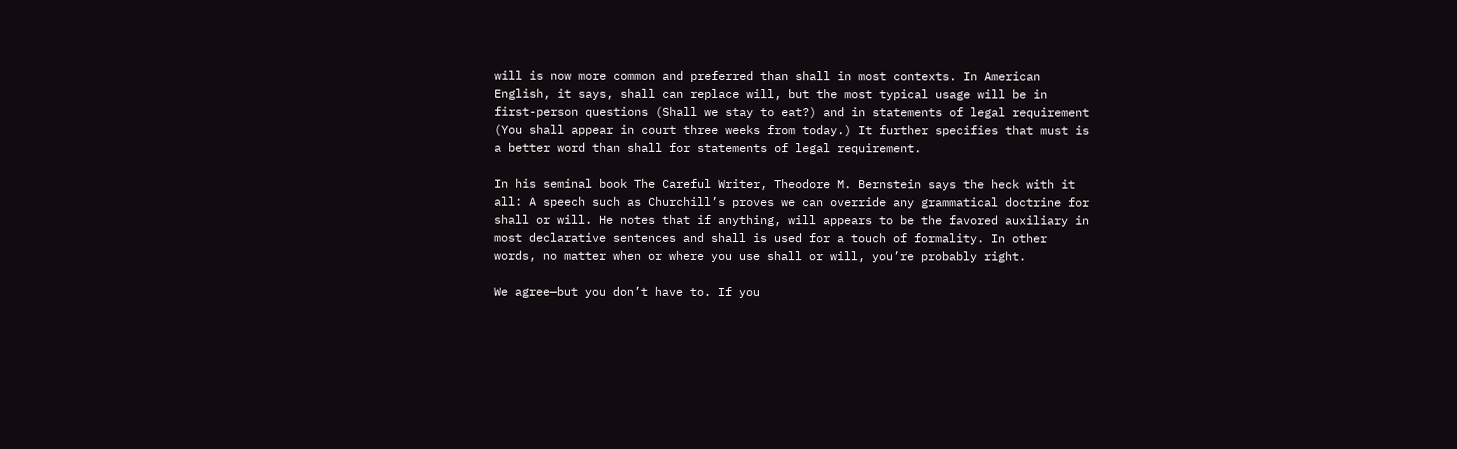will is now more common and preferred than shall in most contexts. In American English, it says, shall can replace will, but the most typical usage will be in first-person questions (Shall we stay to eat?) and in statements of legal requirement (You shall appear in court three weeks from today.) It further specifies that must is a better word than shall for statements of legal requirement.

In his seminal book The Careful Writer, Theodore M. Bernstein says the heck with it all: A speech such as Churchill’s proves we can override any grammatical doctrine for shall or will. He notes that if anything, will appears to be the favored auxiliary in most declarative sentences and shall is used for a touch of formality. In other words, no matter when or where you use shall or will, you’re probably right.

We agree—but you don’t have to. If you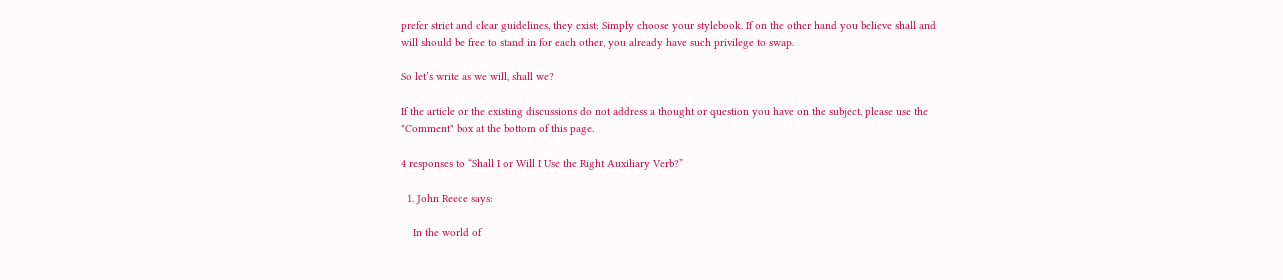prefer strict and clear guidelines, they exist: Simply choose your stylebook. If on the other hand you believe shall and will should be free to stand in for each other, you already have such privilege to swap.

So let’s write as we will, shall we?

If the article or the existing discussions do not address a thought or question you have on the subject, please use the "Comment" box at the bottom of this page.

4 responses to “Shall I or Will I Use the Right Auxiliary Verb?”

  1. John Reece says:

    In the world of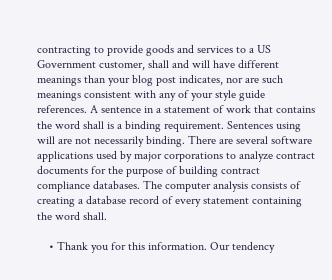contracting to provide goods and services to a US Government customer, shall and will have different meanings than your blog post indicates, nor are such meanings consistent with any of your style guide references. A sentence in a statement of work that contains the word shall is a binding requirement. Sentences using will are not necessarily binding. There are several software applications used by major corporations to analyze contract documents for the purpose of building contract compliance databases. The computer analysis consists of creating a database record of every statement containing the word shall.

    • Thank you for this information. Our tendency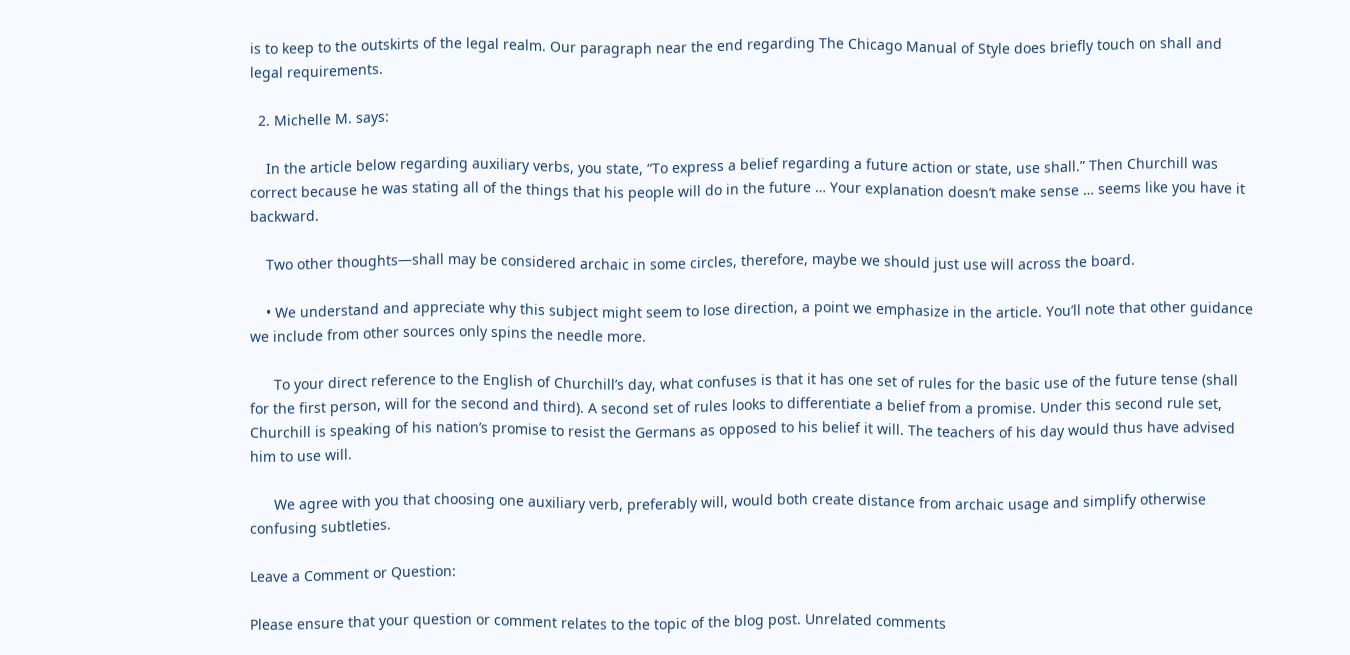is to keep to the outskirts of the legal realm. Our paragraph near the end regarding The Chicago Manual of Style does briefly touch on shall and legal requirements.

  2. Michelle M. says:

    In the article below regarding auxiliary verbs, you state, “To express a belief regarding a future action or state, use shall.” Then Churchill was correct because he was stating all of the things that his people will do in the future … Your explanation doesn’t make sense … seems like you have it backward.

    Two other thoughts—shall may be considered archaic in some circles, therefore, maybe we should just use will across the board.

    • We understand and appreciate why this subject might seem to lose direction, a point we emphasize in the article. You’ll note that other guidance we include from other sources only spins the needle more.

      To your direct reference to the English of Churchill’s day, what confuses is that it has one set of rules for the basic use of the future tense (shall for the first person, will for the second and third). A second set of rules looks to differentiate a belief from a promise. Under this second rule set, Churchill is speaking of his nation’s promise to resist the Germans as opposed to his belief it will. The teachers of his day would thus have advised him to use will.

      We agree with you that choosing one auxiliary verb, preferably will, would both create distance from archaic usage and simplify otherwise confusing subtleties.

Leave a Comment or Question:

Please ensure that your question or comment relates to the topic of the blog post. Unrelated comments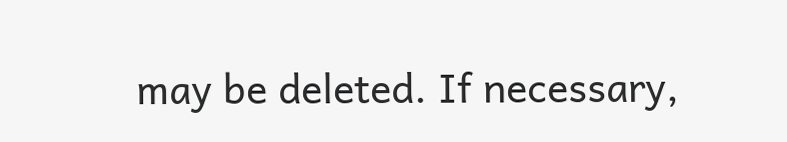may be deleted. If necessary,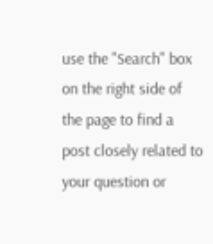use the "Search" box on the right side of the page to find a post closely related to your question or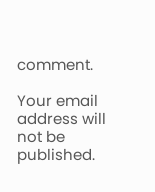comment.

Your email address will not be published.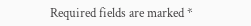Required fields are marked *